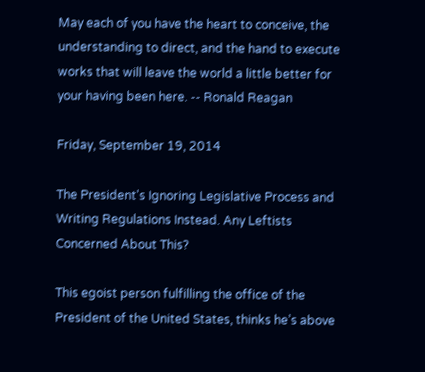May each of you have the heart to conceive, the understanding to direct, and the hand to execute works that will leave the world a little better for your having been here. -- Ronald Reagan

Friday, September 19, 2014

The President's Ignoring Legislative Process and Writing Regulations Instead. Any Leftists Concerned About This?

This egoist person fulfilling the office of the President of the United States, thinks he’s above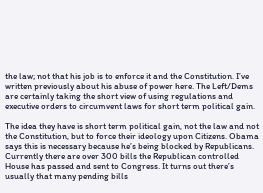the law; not that his job is to enforce it and the Constitution. I’ve written previously about his abuse of power here. The Left/Dems are certainly taking the short view of using regulations and executive orders to circumvent laws for short term political gain.

The idea they have is short term political gain, not the law and not the Constitution, but to force their ideology upon Citizens. Obama says this is necessary because he’s being blocked by Republicans. Currently there are over 300 bills the Republican controlled House has passed and sent to Congress. It turns out there’s usually that many pending bills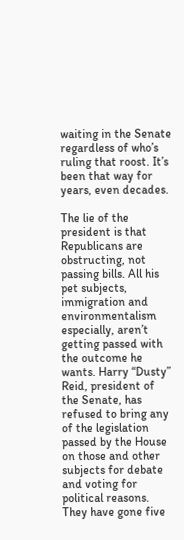waiting in the Senate regardless of who’s ruling that roost. It’s been that way for years, even decades.

The lie of the president is that Republicans are obstructing, not passing bills. All his pet subjects, immigration and environmentalism especially, aren’t getting passed with the outcome he wants. Harry “Dusty” Reid, president of the Senate, has refused to bring any of the legislation passed by the House on those and other subjects for debate and voting for political reasons. They have gone five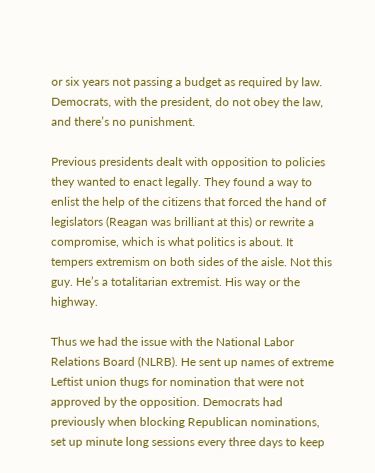or six years not passing a budget as required by law. Democrats, with the president, do not obey the law, and there’s no punishment.

Previous presidents dealt with opposition to policies they wanted to enact legally. They found a way to enlist the help of the citizens that forced the hand of legislators (Reagan was brilliant at this) or rewrite a compromise, which is what politics is about. It tempers extremism on both sides of the aisle. Not this guy. He’s a totalitarian extremist. His way or the highway.

Thus we had the issue with the National Labor Relations Board (NLRB). He sent up names of extreme Leftist union thugs for nomination that were not approved by the opposition. Democrats had previously when blocking Republican nominations, set up minute long sessions every three days to keep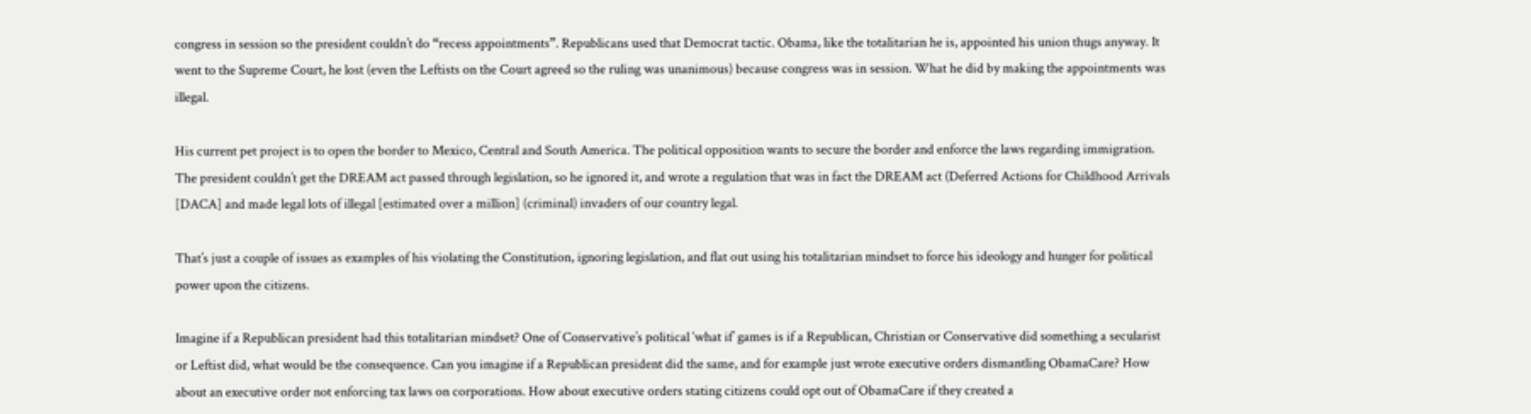congress in session so the president couldn’t do “recess appointments”. Republicans used that Democrat tactic. Obama, like the totalitarian he is, appointed his union thugs anyway. It went to the Supreme Court, he lost (even the Leftists on the Court agreed so the ruling was unanimous) because congress was in session. What he did by making the appointments was illegal.

His current pet project is to open the border to Mexico, Central and South America. The political opposition wants to secure the border and enforce the laws regarding immigration. The president couldn’t get the DREAM act passed through legislation, so he ignored it, and wrote a regulation that was in fact the DREAM act (Deferred Actions for Childhood Arrivals [DACA] and made legal lots of illegal [estimated over a million] (criminal) invaders of our country legal.

That’s just a couple of issues as examples of his violating the Constitution, ignoring legislation, and flat out using his totalitarian mindset to force his ideology and hunger for political power upon the citizens.

Imagine if a Republican president had this totalitarian mindset? One of Conservative’s political ‘what if’ games is if a Republican, Christian or Conservative did something a secularist or Leftist did, what would be the consequence. Can you imagine if a Republican president did the same, and for example just wrote executive orders dismantling ObamaCare? How about an executive order not enforcing tax laws on corporations. How about executive orders stating citizens could opt out of ObamaCare if they created a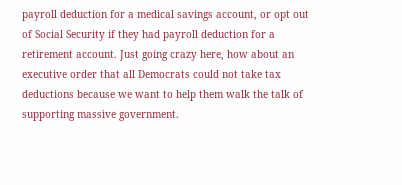payroll deduction for a medical savings account, or opt out of Social Security if they had payroll deduction for a retirement account. Just going crazy here, how about an executive order that all Democrats could not take tax deductions because we want to help them walk the talk of supporting massive government.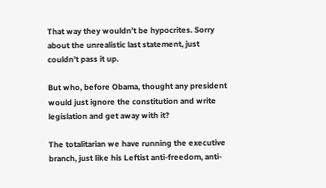That way they wouldn’t be hypocrites. Sorry about the unrealistic last statement, just couldn’t pass it up.

But who, before Obama, thought any president would just ignore the constitution and write legislation and get away with it?

The totalitarian we have running the executive branch, just like his Leftist anti-freedom, anti-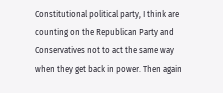Constitutional political party, I think are counting on the Republican Party and Conservatives not to act the same way when they get back in power. Then again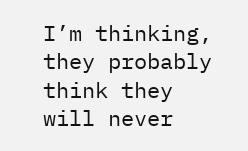I’m thinking, they probably think they will never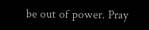be out of power. Pray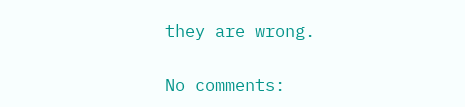they are wrong.

No comments: